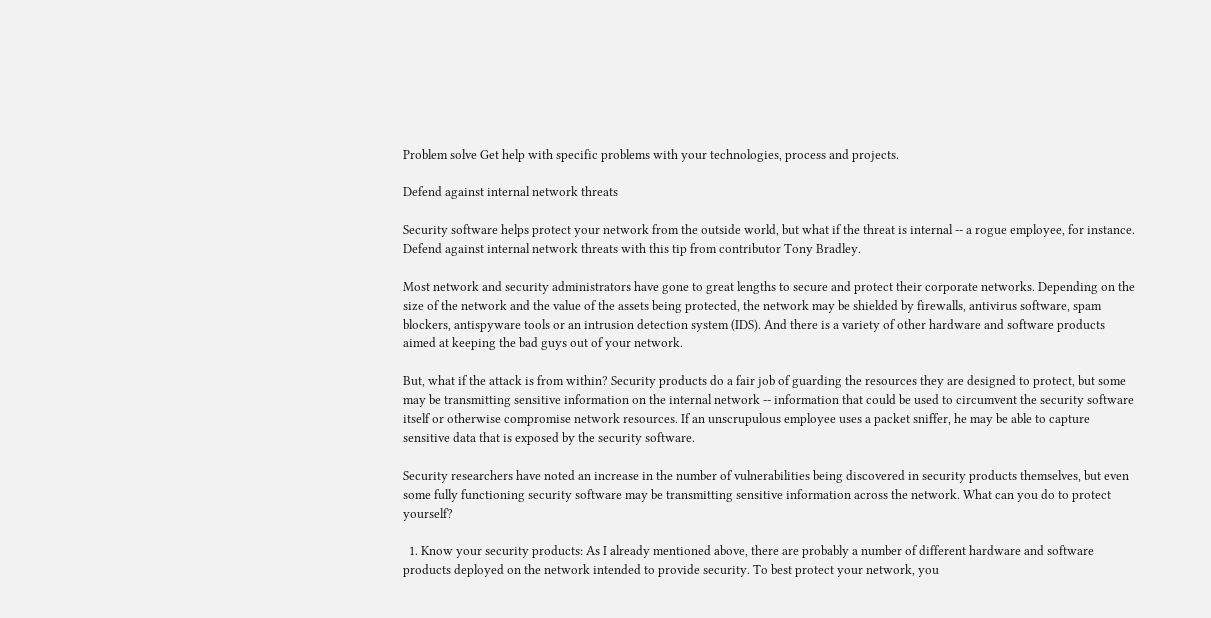Problem solve Get help with specific problems with your technologies, process and projects.

Defend against internal network threats

Security software helps protect your network from the outside world, but what if the threat is internal -- a rogue employee, for instance. Defend against internal network threats with this tip from contributor Tony Bradley.

Most network and security administrators have gone to great lengths to secure and protect their corporate networks. Depending on the size of the network and the value of the assets being protected, the network may be shielded by firewalls, antivirus software, spam blockers, antispyware tools or an intrusion detection system (IDS). And there is a variety of other hardware and software products aimed at keeping the bad guys out of your network.

But, what if the attack is from within? Security products do a fair job of guarding the resources they are designed to protect, but some may be transmitting sensitive information on the internal network -- information that could be used to circumvent the security software itself or otherwise compromise network resources. If an unscrupulous employee uses a packet sniffer, he may be able to capture sensitive data that is exposed by the security software.

Security researchers have noted an increase in the number of vulnerabilities being discovered in security products themselves, but even some fully functioning security software may be transmitting sensitive information across the network. What can you do to protect yourself?

  1. Know your security products: As I already mentioned above, there are probably a number of different hardware and software products deployed on the network intended to provide security. To best protect your network, you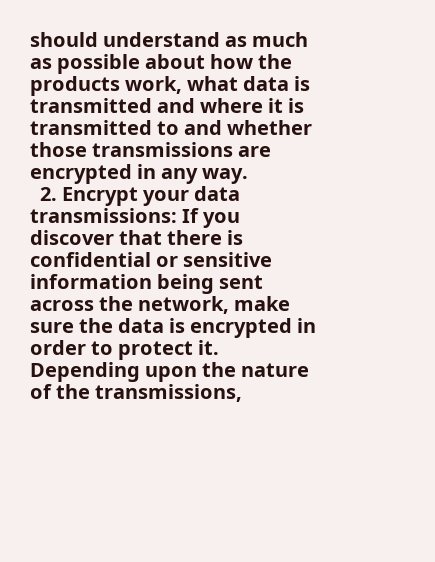should understand as much as possible about how the products work, what data is transmitted and where it is transmitted to and whether those transmissions are encrypted in any way.
  2. Encrypt your data transmissions: If you discover that there is confidential or sensitive information being sent across the network, make sure the data is encrypted in order to protect it. Depending upon the nature of the transmissions,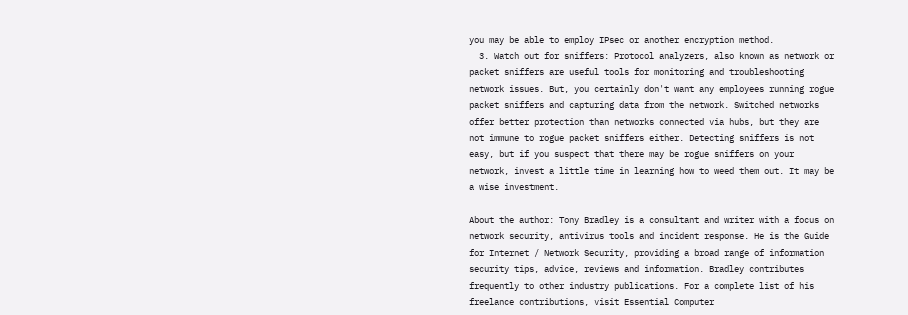you may be able to employ IPsec or another encryption method.
  3. Watch out for sniffers: Protocol analyzers, also known as network or packet sniffers are useful tools for monitoring and troubleshooting network issues. But, you certainly don't want any employees running rogue packet sniffers and capturing data from the network. Switched networks offer better protection than networks connected via hubs, but they are not immune to rogue packet sniffers either. Detecting sniffers is not easy, but if you suspect that there may be rogue sniffers on your network, invest a little time in learning how to weed them out. It may be a wise investment.

About the author: Tony Bradley is a consultant and writer with a focus on network security, antivirus tools and incident response. He is the Guide for Internet / Network Security, providing a broad range of information security tips, advice, reviews and information. Bradley contributes frequently to other industry publications. For a complete list of his freelance contributions, visit Essential Computer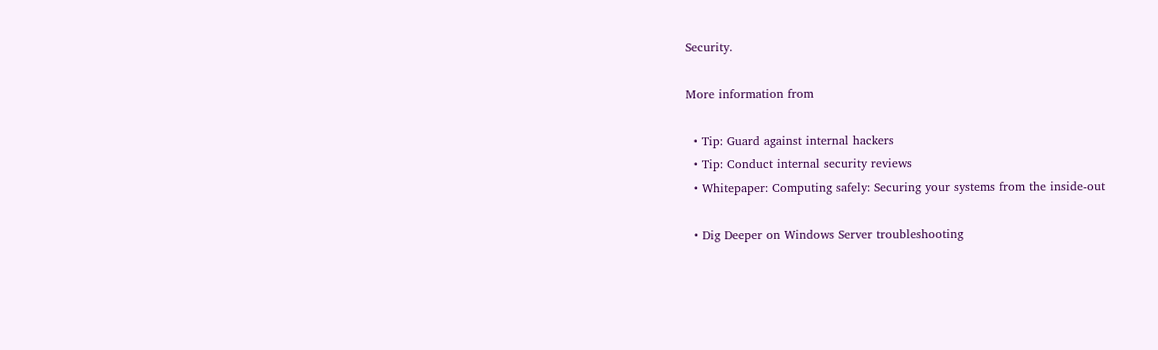Security.

More information from

  • Tip: Guard against internal hackers
  • Tip: Conduct internal security reviews
  • Whitepaper: Computing safely: Securing your systems from the inside-out

  • Dig Deeper on Windows Server troubleshooting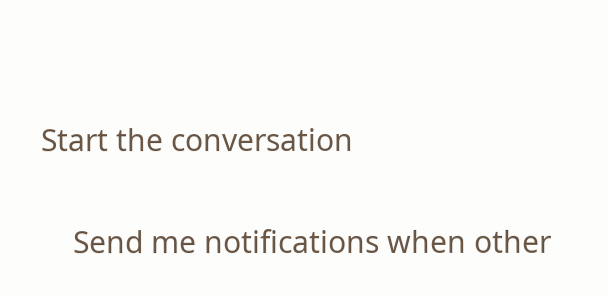Start the conversation

    Send me notifications when other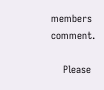members comment.

    Please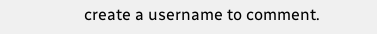create a username to comment.